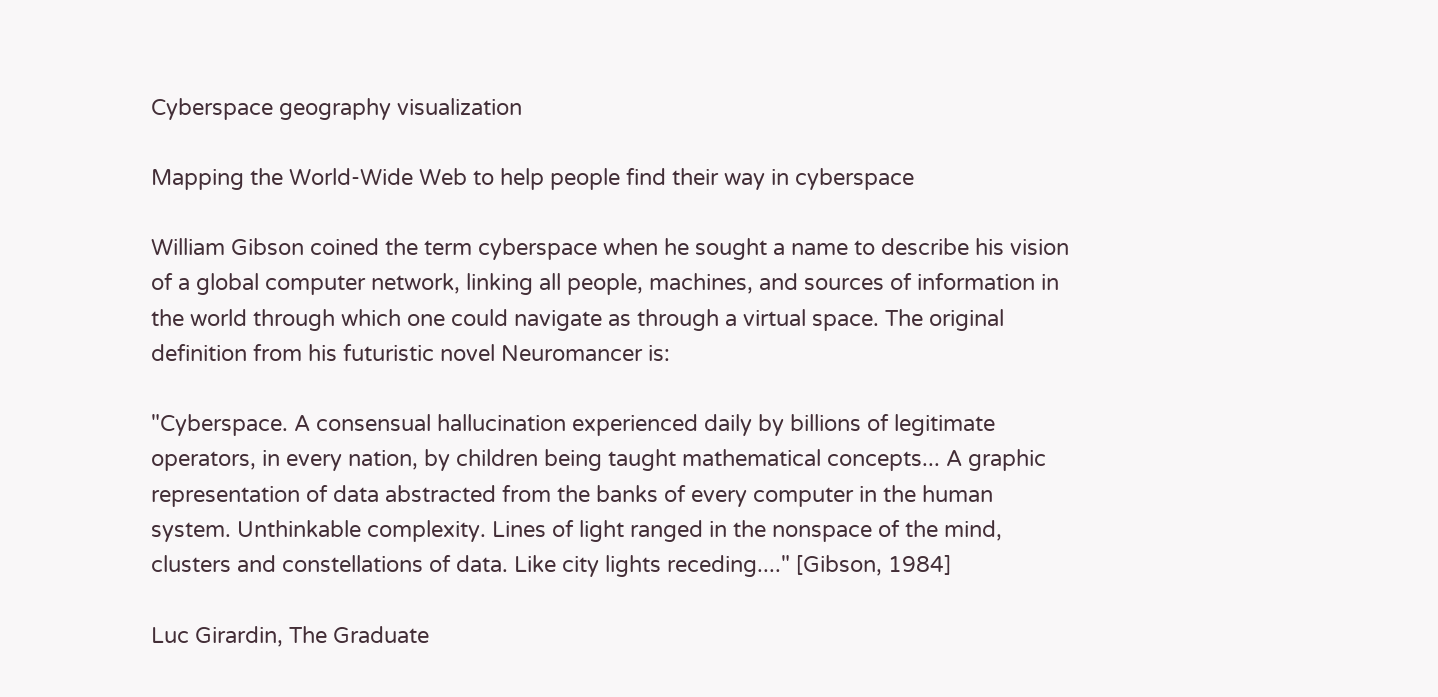Cyberspace geography visualization

Mapping the World-Wide Web to help people find their way in cyberspace

William Gibson coined the term cyberspace when he sought a name to describe his vision of a global computer network, linking all people, machines, and sources of information in the world through which one could navigate as through a virtual space. The original definition from his futuristic novel Neuromancer is:

"Cyberspace. A consensual hallucination experienced daily by billions of legitimate operators, in every nation, by children being taught mathematical concepts... A graphic representation of data abstracted from the banks of every computer in the human system. Unthinkable complexity. Lines of light ranged in the nonspace of the mind, clusters and constellations of data. Like city lights receding...." [Gibson, 1984]

Luc Girardin, The Graduate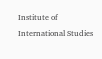Institute of International Studies